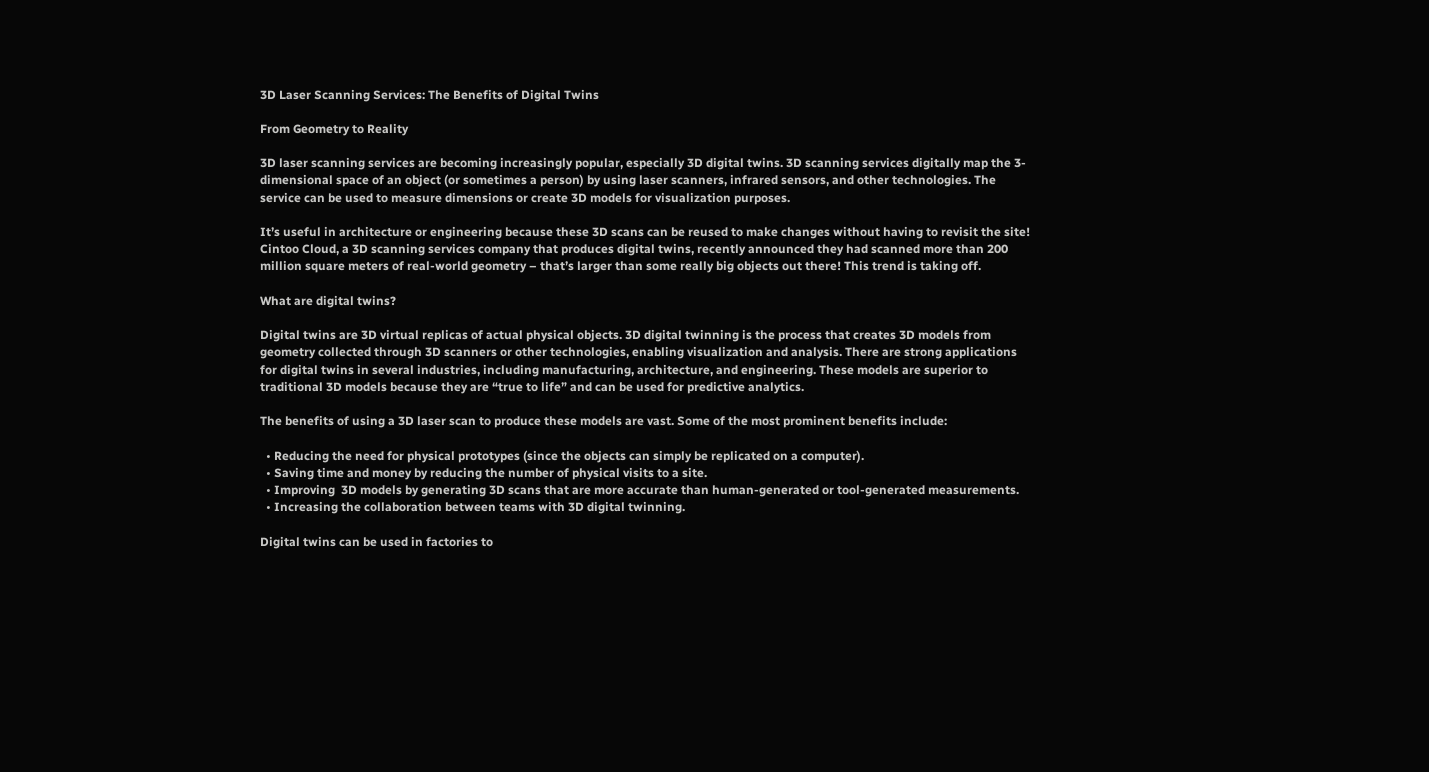3D Laser Scanning Services: The Benefits of Digital Twins

From Geometry to Reality

3D laser scanning services are becoming increasingly popular, especially 3D digital twins. 3D scanning services digitally map the 3-dimensional space of an object (or sometimes a person) by using laser scanners, infrared sensors, and other technologies. The service can be used to measure dimensions or create 3D models for visualization purposes.

It’s useful in architecture or engineering because these 3D scans can be reused to make changes without having to revisit the site! Cintoo Cloud, a 3D scanning services company that produces digital twins, recently announced they had scanned more than 200 million square meters of real-world geometry – that’s larger than some really big objects out there! This trend is taking off.

What are digital twins?

Digital twins are 3D virtual replicas of actual physical objects. 3D digital twinning is the process that creates 3D models from geometry collected through 3D scanners or other technologies, enabling visualization and analysis. There are strong applications for digital twins in several industries, including manufacturing, architecture, and engineering. These models are superior to traditional 3D models because they are “true to life” and can be used for predictive analytics.

The benefits of using a 3D laser scan to produce these models are vast. Some of the most prominent benefits include:

  • Reducing the need for physical prototypes (since the objects can simply be replicated on a computer).
  • Saving time and money by reducing the number of physical visits to a site.
  • Improving  3D models by generating 3D scans that are more accurate than human-generated or tool-generated measurements.
  • Increasing the collaboration between teams with 3D digital twinning.

Digital twins can be used in factories to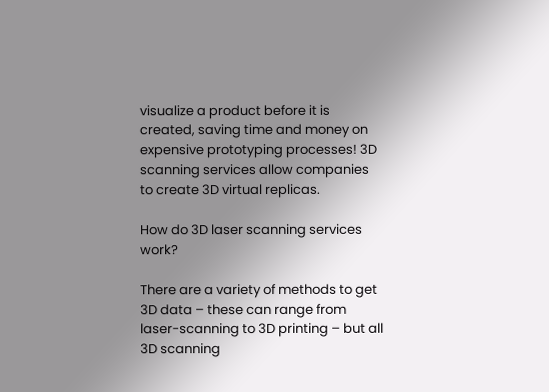visualize a product before it is created, saving time and money on expensive prototyping processes! 3D scanning services allow companies to create 3D virtual replicas.

How do 3D laser scanning services work?

There are a variety of methods to get 3D data – these can range from laser-scanning to 3D printing – but all 3D scanning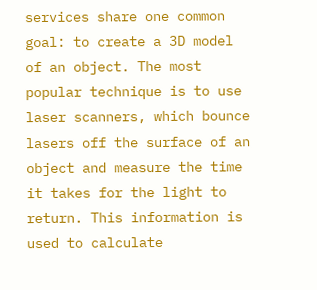services share one common goal: to create a 3D model of an object. The most popular technique is to use laser scanners, which bounce lasers off the surface of an object and measure the time it takes for the light to return. This information is used to calculate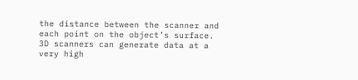the distance between the scanner and each point on the object’s surface. 3D scanners can generate data at a very high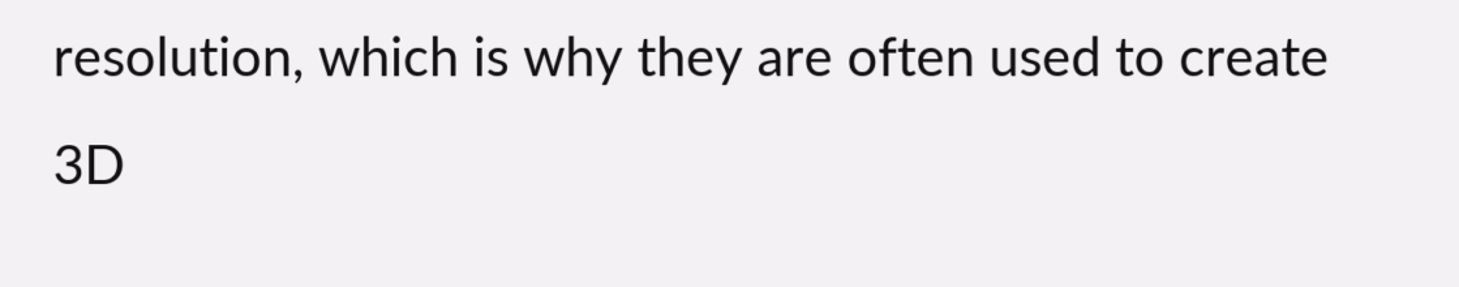resolution, which is why they are often used to create 3D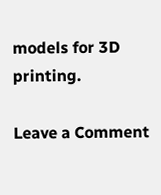models for 3D printing.

Leave a Comment